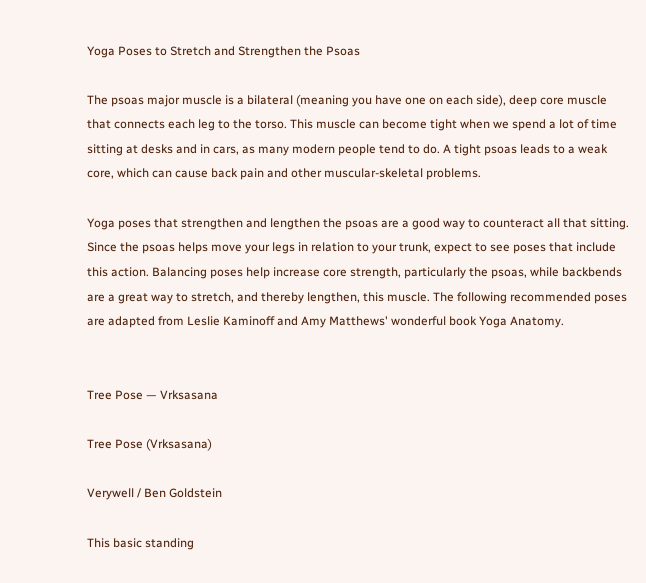Yoga Poses to Stretch and Strengthen the Psoas

The psoas major muscle is a bilateral (meaning you have one on each side), deep core muscle that connects each leg to the torso. This muscle can become tight when we spend a lot of time sitting at desks and in cars, as many modern people tend to do. A tight psoas leads to a weak core, which can cause back pain and other muscular-skeletal problems.

Yoga poses that strengthen and lengthen the psoas are a good way to counteract all that sitting. Since the psoas helps move your legs in relation to your trunk, expect to see poses that include this action. Balancing poses help increase core strength, particularly the psoas, while backbends are a great way to stretch, and thereby lengthen, this muscle. The following recommended poses are adapted from Leslie Kaminoff and Amy Matthews' wonderful book Yoga Anatomy.


Tree Pose — Vrksasana

Tree Pose (Vrksasana)

Verywell / Ben Goldstein

This basic standing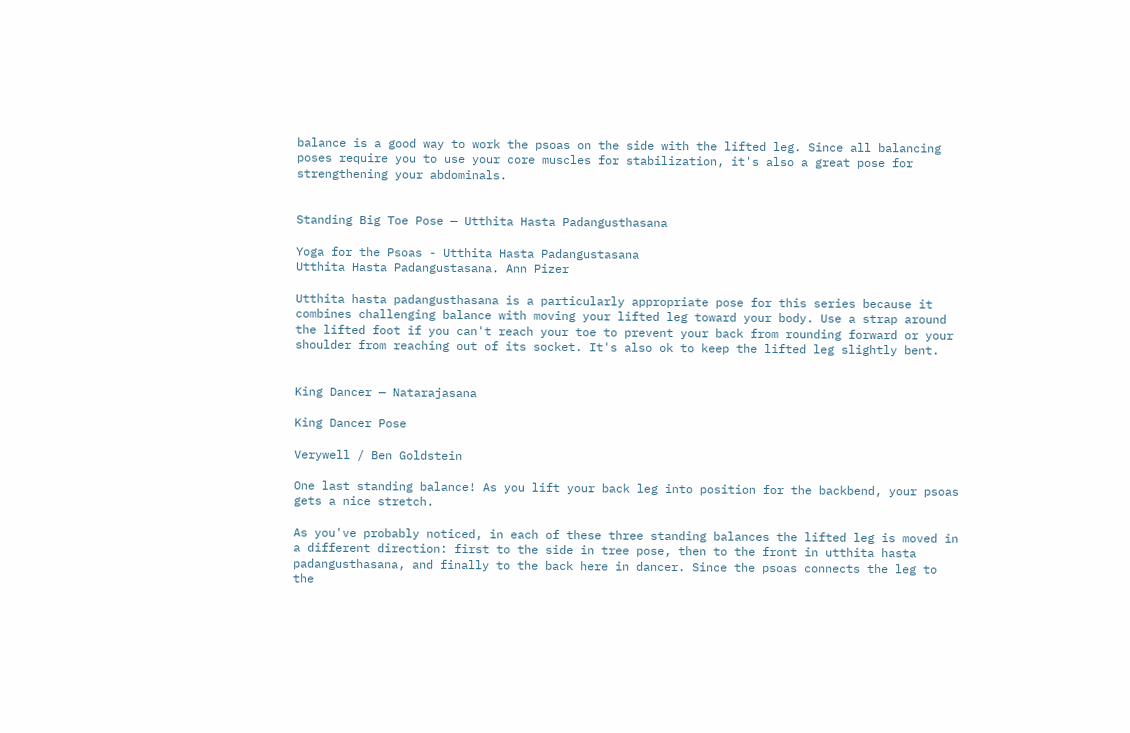balance is a good way to work the psoas on the side with the lifted leg. Since all balancing poses require you to use your core muscles for stabilization, it's also a great pose for strengthening your abdominals.


Standing Big Toe Pose — Utthita Hasta Padangusthasana

Yoga for the Psoas - Utthita Hasta Padangustasana
Utthita Hasta Padangustasana. Ann Pizer

Utthita hasta padangusthasana is a particularly appropriate pose for this series because it combines challenging balance with moving your lifted leg toward your body. Use a strap around the lifted foot if you can't reach your toe to prevent your back from rounding forward or your shoulder from reaching out of its socket. It's also ok to keep the lifted leg slightly bent.


King Dancer — Natarajasana

King Dancer Pose

Verywell / Ben Goldstein

One last standing balance! As you lift your back leg into position for the backbend, your psoas gets a nice stretch.

As you've probably noticed, in each of these three standing balances the lifted leg is moved in a different direction: first to the side in tree pose, then to the front in utthita hasta padangusthasana, and finally to the back here in dancer. Since the psoas connects the leg to the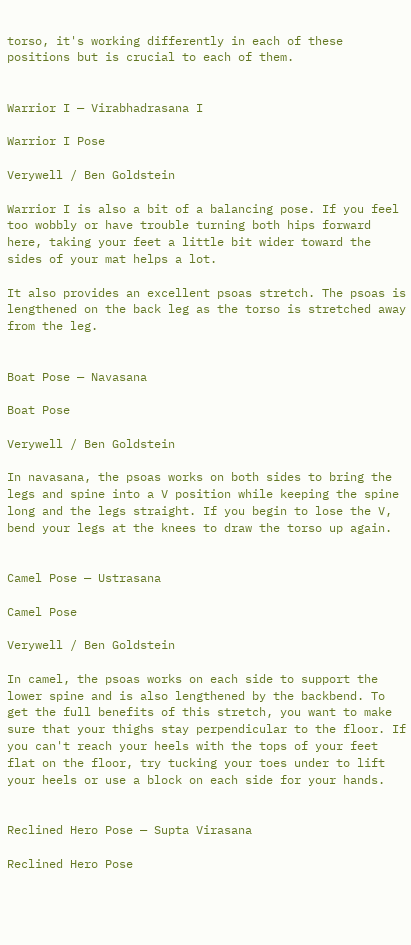torso, it's working differently in each of these positions but is crucial to each of them.


Warrior I — Virabhadrasana I

Warrior I Pose

Verywell / Ben Goldstein

Warrior I is also a bit of a balancing pose. If you feel too wobbly or have trouble turning both hips forward here, taking your feet a little bit wider toward the sides of your mat helps a lot.

It also provides an excellent psoas stretch. The psoas is lengthened on the back leg as the torso is stretched away from the leg.


Boat Pose — Navasana

Boat Pose

Verywell / Ben Goldstein

In navasana, the psoas works on both sides to bring the legs and spine into a V position while keeping the spine long and the legs straight. If you begin to lose the V, bend your legs at the knees to draw the torso up again.


Camel Pose — Ustrasana

Camel Pose

Verywell / Ben Goldstein

In camel, the psoas works on each side to support the lower spine and is also lengthened by the backbend. To get the full benefits of this stretch, you want to make sure that your thighs stay perpendicular to the floor. If you can't reach your heels with the tops of your feet flat on the floor, try tucking your toes under to lift your heels or use a block on each side for your hands.


Reclined Hero Pose — Supta Virasana

Reclined Hero Pose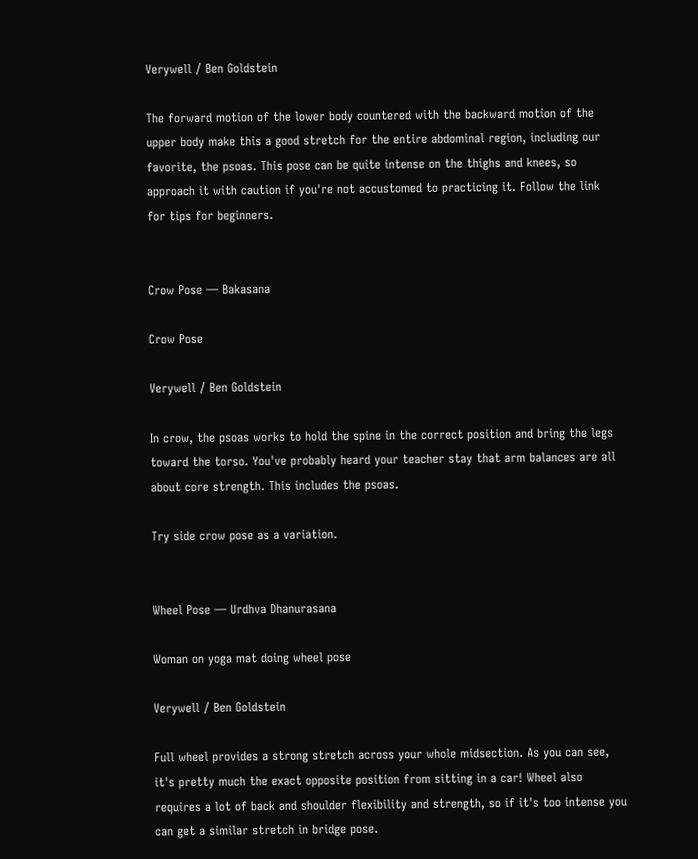Verywell / Ben Goldstein

The forward motion of the lower body countered with the backward motion of the upper body make this a good stretch for the entire abdominal region, including our favorite, the psoas. This pose can be quite intense on the thighs and knees, so approach it with caution if you're not accustomed to practicing it. Follow the link for tips for beginners.


Crow Pose — Bakasana

Crow Pose

Verywell / Ben Goldstein

In crow, the psoas works to hold the spine in the correct position and bring the legs toward the torso. You've probably heard your teacher stay that arm balances are all about core strength. This includes the psoas.

Try side crow pose as a variation.


Wheel Pose — Urdhva Dhanurasana

Woman on yoga mat doing wheel pose

Verywell / Ben Goldstein

Full wheel provides a strong stretch across your whole midsection. As you can see, it's pretty much the exact opposite position from sitting in a car! Wheel also requires a lot of back and shoulder flexibility and strength, so if it's too intense you can get a similar stretch in bridge pose.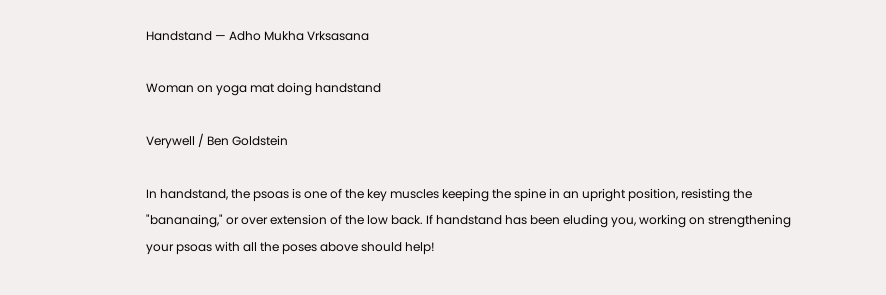Handstand — Adho Mukha Vrksasana

Woman on yoga mat doing handstand

Verywell / Ben Goldstein

In handstand, the psoas is one of the key muscles keeping the spine in an upright position, resisting the "bananaing," or over extension of the low back. If handstand has been eluding you, working on strengthening your psoas with all the poses above should help!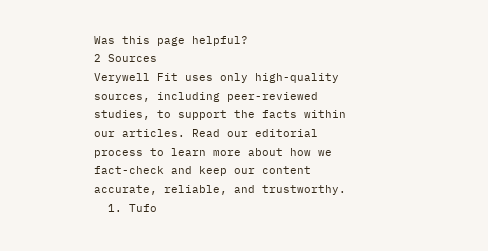Was this page helpful?
2 Sources
Verywell Fit uses only high-quality sources, including peer-reviewed studies, to support the facts within our articles. Read our editorial process to learn more about how we fact-check and keep our content accurate, reliable, and trustworthy.
  1. Tufo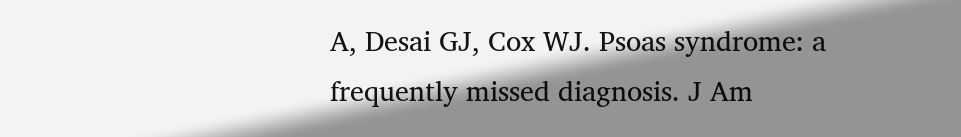A, Desai GJ, Cox WJ. Psoas syndrome: a frequently missed diagnosis. J Am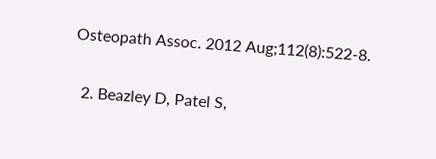Osteopath Assoc. 2012 Aug;112(8):522-8.

  2. Beazley D, Patel S,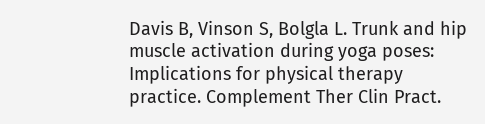Davis B, Vinson S, Bolgla L. Trunk and hip muscle activation during yoga poses: Implications for physical therapy practice. Complement Ther Clin Pract.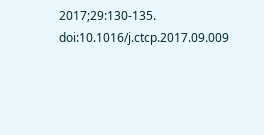2017;29:130-135. doi:10.1016/j.ctcp.2017.09.009